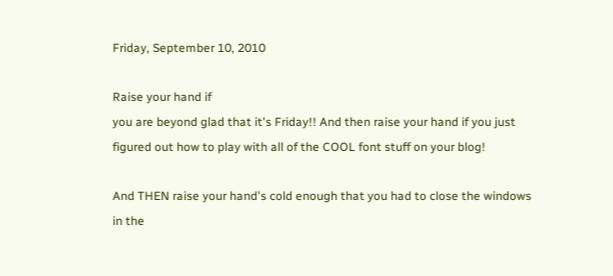Friday, September 10, 2010

Raise your hand if
you are beyond glad that it's Friday!! And then raise your hand if you just figured out how to play with all of the COOL font stuff on your blog!

And THEN raise your hand's cold enough that you had to close the windows in the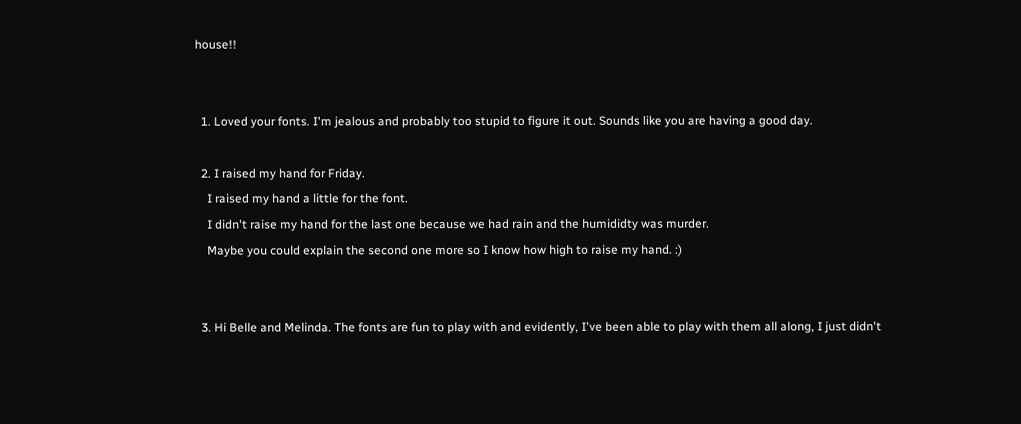house!!


  1. Loved your fonts. I'm jealous and probably too stupid to figure it out. Sounds like you are having a good day.

  2. I raised my hand for Friday.
    I raised my hand a little for the font.
    I didn't raise my hand for the last one because we had rain and the humididty was murder.
    Maybe you could explain the second one more so I know how high to raise my hand. :)


  3. Hi Belle and Melinda. The fonts are fun to play with and evidently, I've been able to play with them all along, I just didn't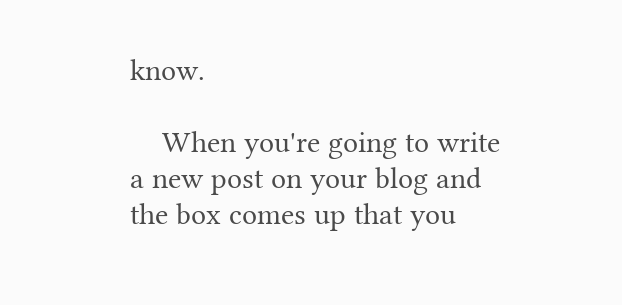know.

    When you're going to write a new post on your blog and the box comes up that you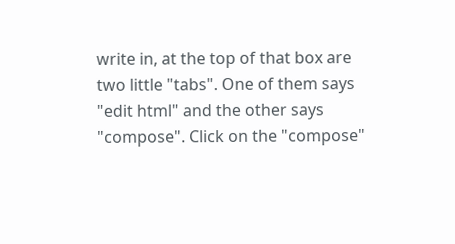write in, at the top of that box are two little "tabs". One of them says "edit html" and the other says "compose". Click on the "compose"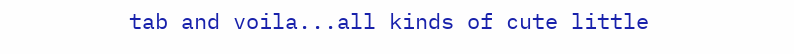tab and voila...all kinds of cute little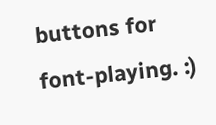buttons for font-playing. :)